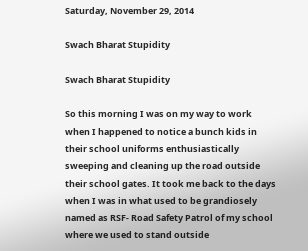Saturday, November 29, 2014

Swach Bharat Stupidity

Swach Bharat Stupidity

So this morning I was on my way to work when I happened to notice a bunch kids in their school uniforms enthusiastically sweeping and cleaning up the road outside their school gates. It took me back to the days when I was in what used to be grandiosely named as RSF- Road Safety Patrol of my school where we used to stand outside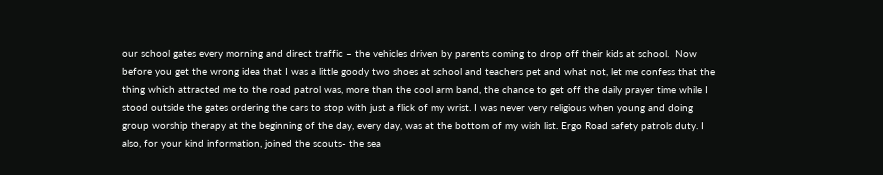our school gates every morning and direct traffic – the vehicles driven by parents coming to drop off their kids at school.  Now before you get the wrong idea that I was a little goody two shoes at school and teachers pet and what not, let me confess that the thing which attracted me to the road patrol was, more than the cool arm band, the chance to get off the daily prayer time while I stood outside the gates ordering the cars to stop with just a flick of my wrist. I was never very religious when young and doing group worship therapy at the beginning of the day, every day, was at the bottom of my wish list. Ergo Road safety patrols duty. I also, for your kind information, joined the scouts- the sea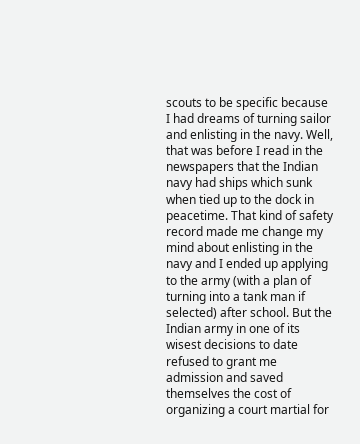scouts to be specific because I had dreams of turning sailor and enlisting in the navy. Well, that was before I read in the newspapers that the Indian navy had ships which sunk when tied up to the dock in peacetime. That kind of safety record made me change my mind about enlisting in the navy and I ended up applying to the army (with a plan of turning into a tank man if selected) after school. But the Indian army in one of its wisest decisions to date refused to grant me admission and saved themselves the cost of organizing a court martial for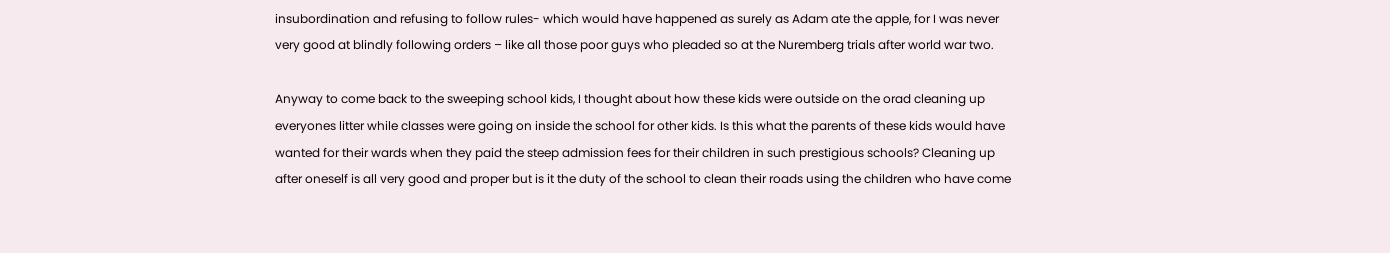insubordination and refusing to follow rules- which would have happened as surely as Adam ate the apple, for I was never very good at blindly following orders – like all those poor guys who pleaded so at the Nuremberg trials after world war two.

Anyway to come back to the sweeping school kids, I thought about how these kids were outside on the orad cleaning up everyones litter while classes were going on inside the school for other kids. Is this what the parents of these kids would have wanted for their wards when they paid the steep admission fees for their children in such prestigious schools? Cleaning up after oneself is all very good and proper but is it the duty of the school to clean their roads using the children who have come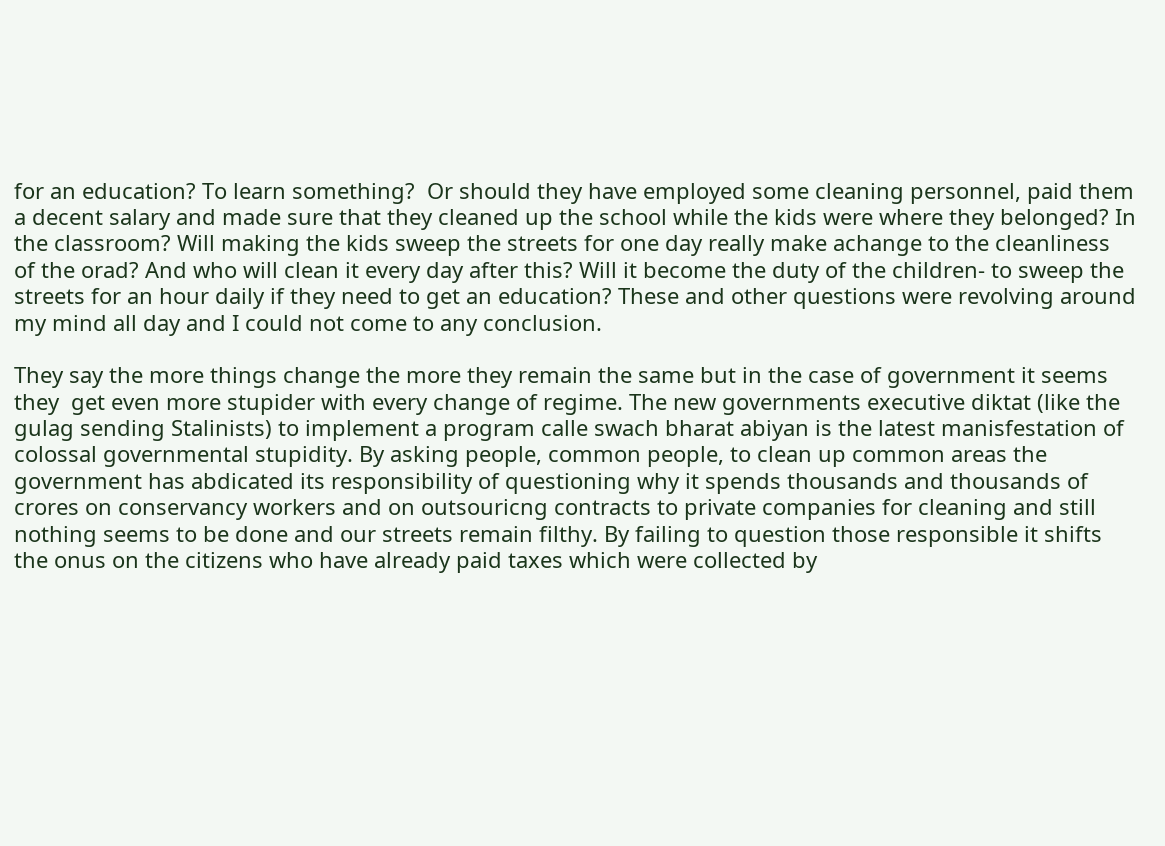for an education? To learn something?  Or should they have employed some cleaning personnel, paid them a decent salary and made sure that they cleaned up the school while the kids were where they belonged? In the classroom? Will making the kids sweep the streets for one day really make achange to the cleanliness of the orad? And who will clean it every day after this? Will it become the duty of the children- to sweep the streets for an hour daily if they need to get an education? These and other questions were revolving around my mind all day and I could not come to any conclusion.

They say the more things change the more they remain the same but in the case of government it seems they  get even more stupider with every change of regime. The new governments executive diktat (like the gulag sending Stalinists) to implement a program calle swach bharat abiyan is the latest manisfestation of colossal governmental stupidity. By asking people, common people, to clean up common areas the government has abdicated its responsibility of questioning why it spends thousands and thousands of crores on conservancy workers and on outsouricng contracts to private companies for cleaning and still nothing seems to be done and our streets remain filthy. By failing to question those responsible it shifts the onus on the citizens who have already paid taxes which were collected by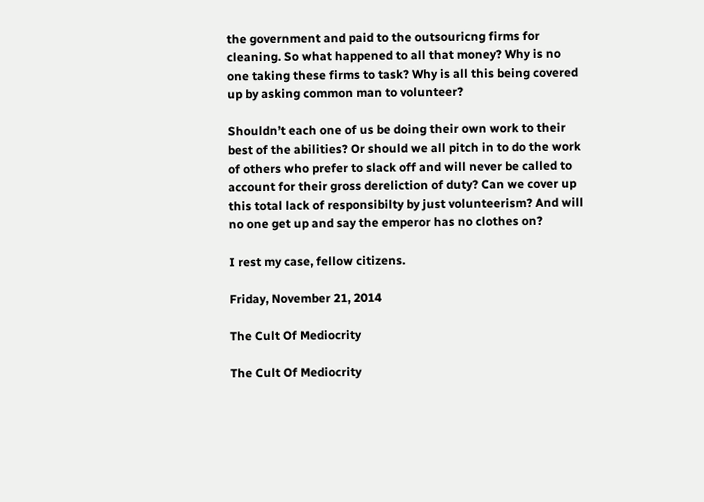the government and paid to the outsouricng firms for cleaning. So what happened to all that money? Why is no one taking these firms to task? Why is all this being covered up by asking common man to volunteer?

Shouldn’t each one of us be doing their own work to their best of the abilities? Or should we all pitch in to do the work of others who prefer to slack off and will never be called to account for their gross dereliction of duty? Can we cover up this total lack of responsibilty by just volunteerism? And will no one get up and say the emperor has no clothes on?

I rest my case, fellow citizens.

Friday, November 21, 2014

The Cult Of Mediocrity

The Cult Of Mediocrity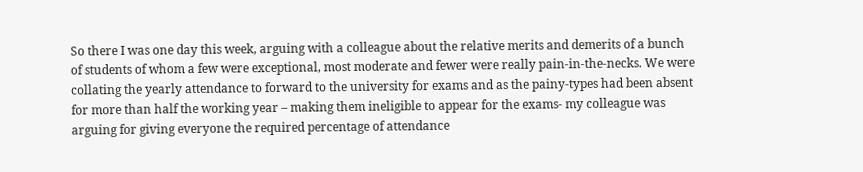So there I was one day this week, arguing with a colleague about the relative merits and demerits of a bunch of students of whom a few were exceptional, most moderate and fewer were really pain-in-the-necks. We were collating the yearly attendance to forward to the university for exams and as the painy-types had been absent for more than half the working year – making them ineligible to appear for the exams- my colleague was arguing for giving everyone the required percentage of attendance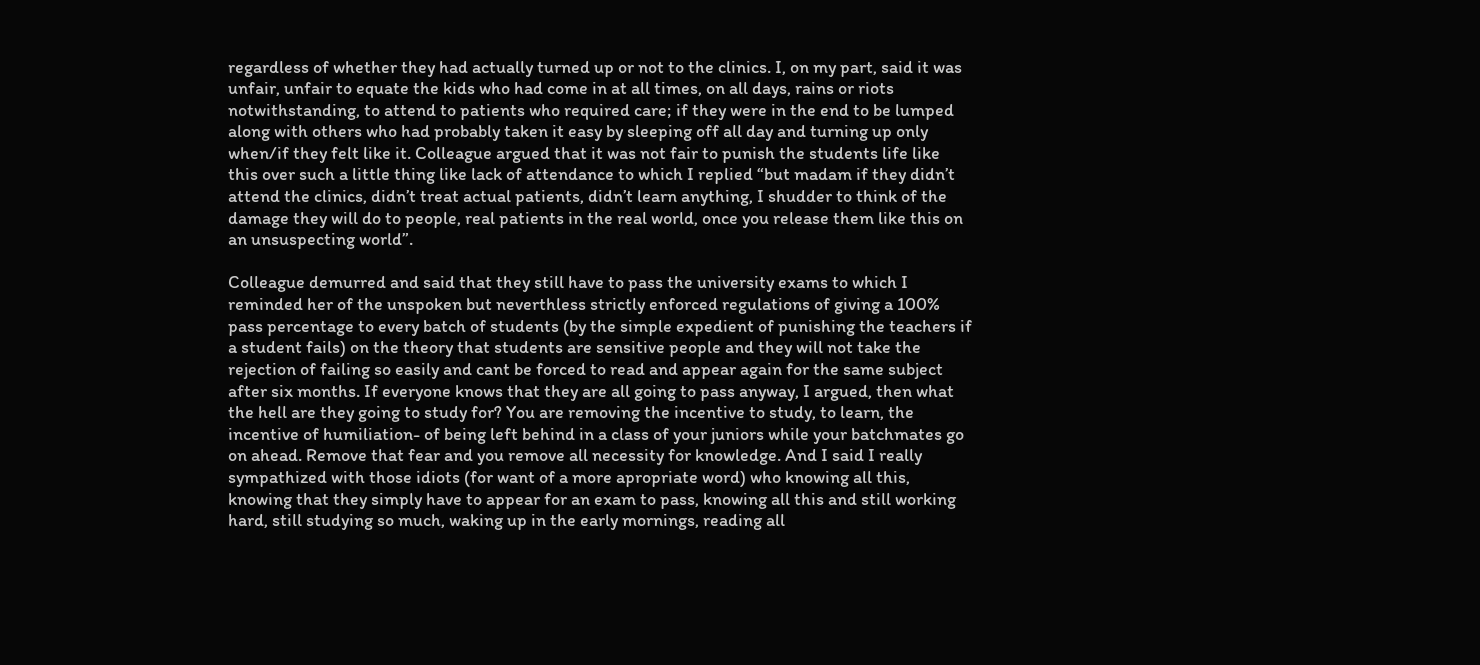regardless of whether they had actually turned up or not to the clinics. I, on my part, said it was unfair, unfair to equate the kids who had come in at all times, on all days, rains or riots notwithstanding, to attend to patients who required care; if they were in the end to be lumped along with others who had probably taken it easy by sleeping off all day and turning up only when/if they felt like it. Colleague argued that it was not fair to punish the students life like this over such a little thing like lack of attendance to which I replied “but madam if they didn’t attend the clinics, didn’t treat actual patients, didn’t learn anything, I shudder to think of the damage they will do to people, real patients in the real world, once you release them like this on an unsuspecting world”.

Colleague demurred and said that they still have to pass the university exams to which I reminded her of the unspoken but neverthless strictly enforced regulations of giving a 100% pass percentage to every batch of students (by the simple expedient of punishing the teachers if a student fails) on the theory that students are sensitive people and they will not take the rejection of failing so easily and cant be forced to read and appear again for the same subject after six months. If everyone knows that they are all going to pass anyway, I argued, then what the hell are they going to study for? You are removing the incentive to study, to learn, the incentive of humiliation- of being left behind in a class of your juniors while your batchmates go on ahead. Remove that fear and you remove all necessity for knowledge. And I said I really sympathized with those idiots (for want of a more apropriate word) who knowing all this, knowing that they simply have to appear for an exam to pass, knowing all this and still working hard, still studying so much, waking up in the early mornings, reading all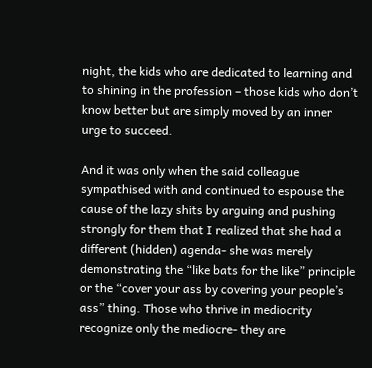night, the kids who are dedicated to learning and to shining in the profession – those kids who don’t know better but are simply moved by an inner urge to succeed.

And it was only when the said colleague sympathised with and continued to espouse the cause of the lazy shits by arguing and pushing strongly for them that I realized that she had a different (hidden) agenda- she was merely demonstrating the “like bats for the like” principle or the “cover your ass by covering your people’s ass” thing. Those who thrive in mediocrity recognize only the mediocre- they are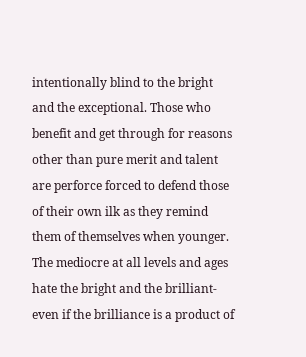intentionally blind to the bright and the exceptional. Those who benefit and get through for reasons other than pure merit and talent are perforce forced to defend those of their own ilk as they remind them of themselves when younger. The mediocre at all levels and ages hate the bright and the brilliant- even if the brilliance is a product of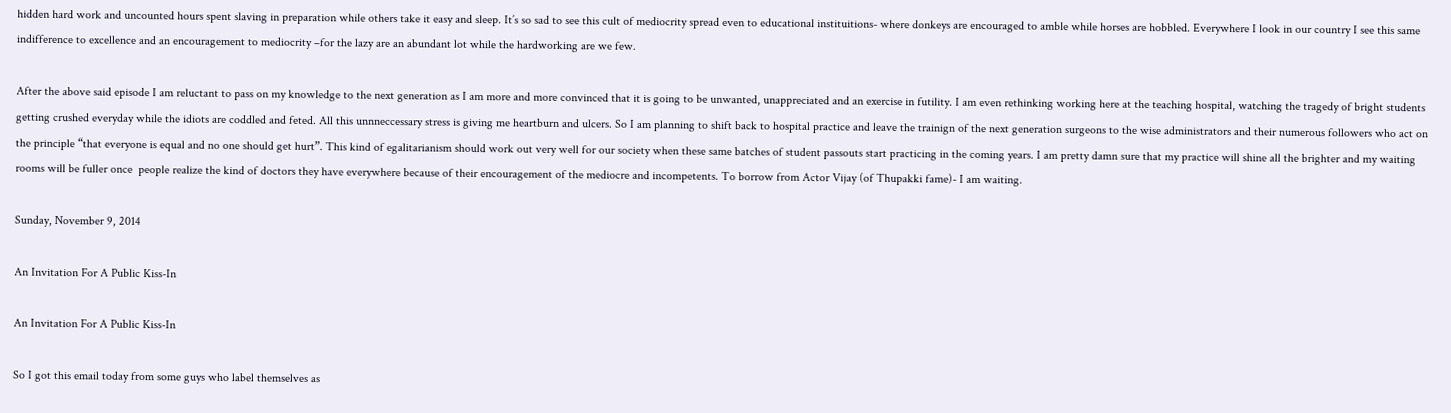hidden hard work and uncounted hours spent slaving in preparation while others take it easy and sleep. It’s so sad to see this cult of mediocrity spread even to educational instituitions- where donkeys are encouraged to amble while horses are hobbled. Everywhere I look in our country I see this same indifference to excellence and an encouragement to mediocrity –for the lazy are an abundant lot while the hardworking are we few.

After the above said episode I am reluctant to pass on my knowledge to the next generation as I am more and more convinced that it is going to be unwanted, unappreciated and an exercise in futility. I am even rethinking working here at the teaching hospital, watching the tragedy of bright students getting crushed everyday while the idiots are coddled and feted. All this unnneccessary stress is giving me heartburn and ulcers. So I am planning to shift back to hospital practice and leave the trainign of the next generation surgeons to the wise administrators and their numerous followers who act on the principle “that everyone is equal and no one should get hurt”. This kind of egalitarianism should work out very well for our society when these same batches of student passouts start practicing in the coming years. I am pretty damn sure that my practice will shine all the brighter and my waiting rooms will be fuller once  people realize the kind of doctors they have everywhere because of their encouragement of the mediocre and incompetents. To borrow from Actor Vijay (of Thupakki fame)- I am waiting.

Sunday, November 9, 2014

An Invitation For A Public Kiss-In

An Invitation For A Public Kiss-In

So I got this email today from some guys who label themselves as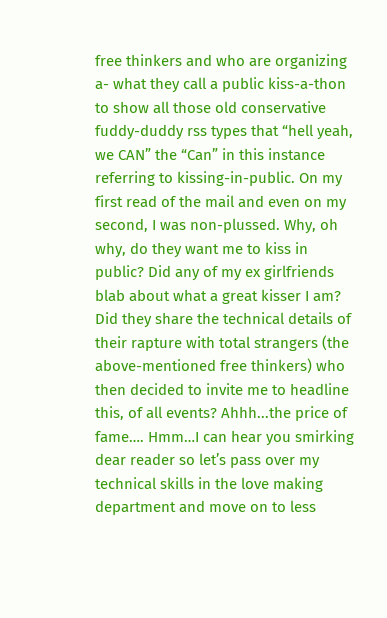free thinkers and who are organizing a- what they call a public kiss-a-thon to show all those old conservative fuddy-duddy rss types that “hell yeah, we CAN” the “Can” in this instance referring to kissing-in-public. On my first read of the mail and even on my second, I was non-plussed. Why, oh why, do they want me to kiss in public? Did any of my ex girlfriends blab about what a great kisser I am? Did they share the technical details of their rapture with total strangers (the above-mentioned free thinkers) who then decided to invite me to headline this, of all events? Ahhh...the price of fame…. Hmm…I can hear you smirking dear reader so let’s pass over my technical skills in the love making department and move on to less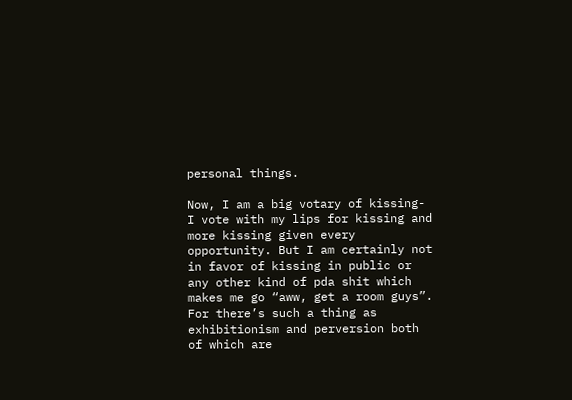personal things.

Now, I am a big votary of kissing- I vote with my lips for kissing and more kissing given every opportunity. But I am certainly not in favor of kissing in public or any other kind of pda shit which makes me go “aww, get a room guys”. For there’s such a thing as exhibitionism and perversion both of which are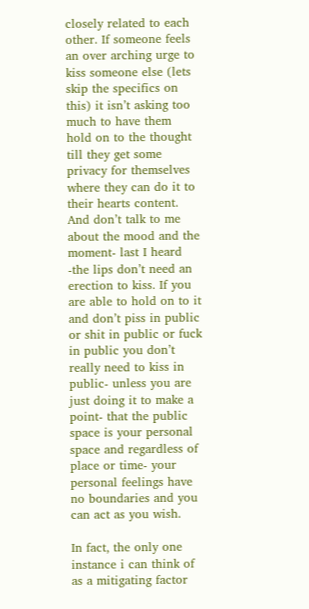closely related to each other. If someone feels an over arching urge to kiss someone else (lets skip the specifics on this) it isn’t asking too much to have them hold on to the thought till they get some privacy for themselves where they can do it to their hearts content. And don’t talk to me about the mood and the moment- last I heard -the lips don’t need an erection to kiss. If you are able to hold on to it and don’t piss in public or shit in public or fuck in public you don’t really need to kiss in public- unless you are just doing it to make a point- that the public space is your personal space and regardless of place or time- your personal feelings have no boundaries and you can act as you wish.

In fact, the only one instance i can think of as a mitigating factor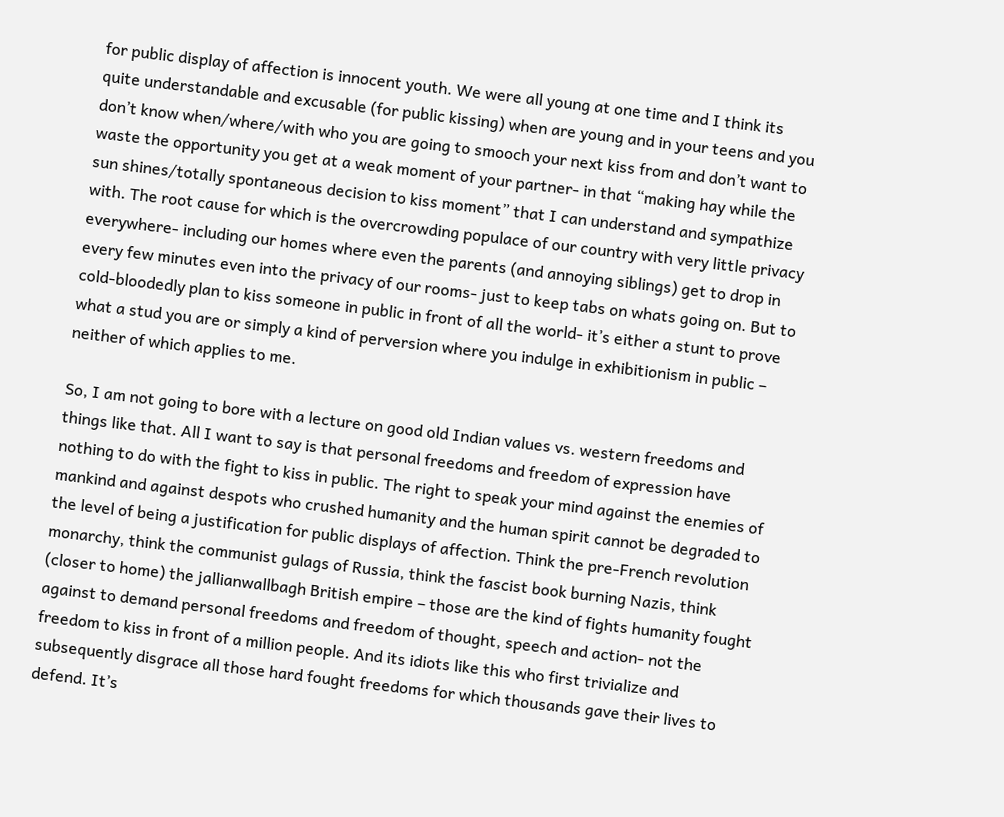for public display of affection is innocent youth. We were all young at one time and I think its quite understandable and excusable (for public kissing) when are young and in your teens and you don’t know when/where/with who you are going to smooch your next kiss from and don’t want to waste the opportunity you get at a weak moment of your partner- in that “making hay while the sun shines/totally spontaneous decision to kiss moment” that I can understand and sympathize with. The root cause for which is the overcrowding populace of our country with very little privacy everywhere- including our homes where even the parents (and annoying siblings) get to drop in every few minutes even into the privacy of our rooms- just to keep tabs on whats going on. But to cold-bloodedly plan to kiss someone in public in front of all the world- it’s either a stunt to prove what a stud you are or simply a kind of perversion where you indulge in exhibitionism in public – neither of which applies to me.

So, I am not going to bore with a lecture on good old Indian values vs. western freedoms and things like that. All I want to say is that personal freedoms and freedom of expression have nothing to do with the fight to kiss in public. The right to speak your mind against the enemies of mankind and against despots who crushed humanity and the human spirit cannot be degraded to the level of being a justification for public displays of affection. Think the pre-French revolution monarchy, think the communist gulags of Russia, think the fascist book burning Nazis, think (closer to home) the jallianwallbagh British empire – those are the kind of fights humanity fought against to demand personal freedoms and freedom of thought, speech and action- not the freedom to kiss in front of a million people. And its idiots like this who first trivialize and subsequently disgrace all those hard fought freedoms for which thousands gave their lives to defend. It’s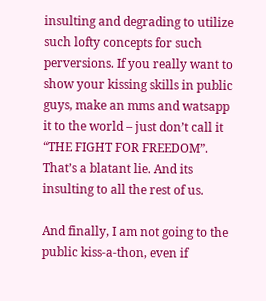insulting and degrading to utilize such lofty concepts for such perversions. If you really want to show your kissing skills in public guys, make an mms and watsapp it to the world – just don’t call it “THE FIGHT FOR FREEDOM”. That’s a blatant lie. And its insulting to all the rest of us.

And finally, I am not going to the public kiss-a-thon, even if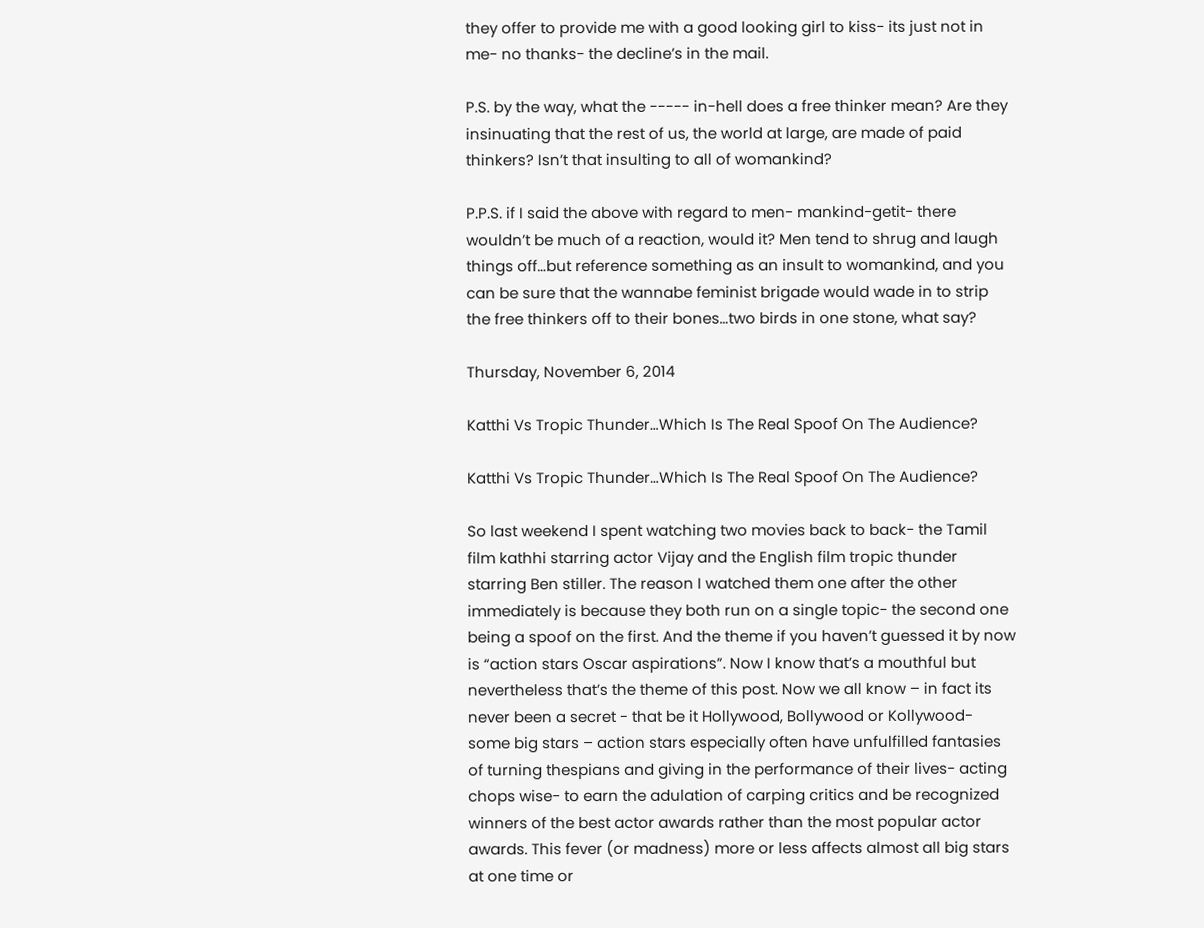they offer to provide me with a good looking girl to kiss- its just not in me- no thanks- the decline’s in the mail.

P.S. by the way, what the ----- in-hell does a free thinker mean? Are they insinuating that the rest of us, the world at large, are made of paid thinkers? Isn’t that insulting to all of womankind?

P.P.S. if I said the above with regard to men- mankind-getit- there wouldn’t be much of a reaction, would it? Men tend to shrug and laugh things off…but reference something as an insult to womankind, and you can be sure that the wannabe feminist brigade would wade in to strip the free thinkers off to their bones…two birds in one stone, what say?

Thursday, November 6, 2014

Katthi Vs Tropic Thunder…Which Is The Real Spoof On The Audience?

Katthi Vs Tropic Thunder…Which Is The Real Spoof On The Audience?

So last weekend I spent watching two movies back to back- the Tamil film kathhi starring actor Vijay and the English film tropic thunder starring Ben stiller. The reason I watched them one after the other immediately is because they both run on a single topic- the second one being a spoof on the first. And the theme if you haven’t guessed it by now is “action stars Oscar aspirations”. Now I know that’s a mouthful but nevertheless that’s the theme of this post. Now we all know – in fact its never been a secret - that be it Hollywood, Bollywood or Kollywood- some big stars – action stars especially often have unfulfilled fantasies of turning thespians and giving in the performance of their lives- acting chops wise- to earn the adulation of carping critics and be recognized winners of the best actor awards rather than the most popular actor awards. This fever (or madness) more or less affects almost all big stars at one time or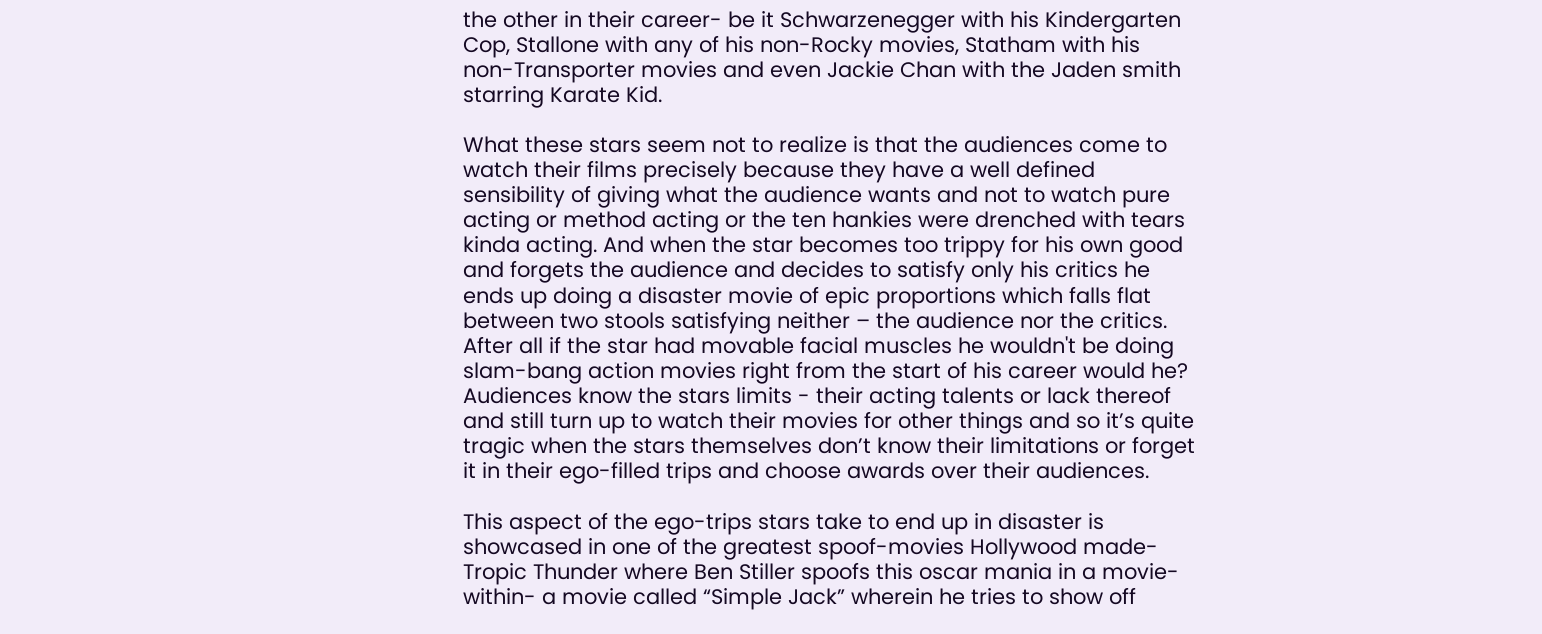the other in their career- be it Schwarzenegger with his Kindergarten Cop, Stallone with any of his non-Rocky movies, Statham with his non-Transporter movies and even Jackie Chan with the Jaden smith starring Karate Kid.

What these stars seem not to realize is that the audiences come to watch their films precisely because they have a well defined sensibility of giving what the audience wants and not to watch pure acting or method acting or the ten hankies were drenched with tears kinda acting. And when the star becomes too trippy for his own good and forgets the audience and decides to satisfy only his critics he ends up doing a disaster movie of epic proportions which falls flat between two stools satisfying neither – the audience nor the critics. After all if the star had movable facial muscles he wouldn't be doing slam-bang action movies right from the start of his career would he? Audiences know the stars limits - their acting talents or lack thereof and still turn up to watch their movies for other things and so it’s quite tragic when the stars themselves don’t know their limitations or forget it in their ego-filled trips and choose awards over their audiences.

This aspect of the ego-trips stars take to end up in disaster is showcased in one of the greatest spoof-movies Hollywood made- Tropic Thunder where Ben Stiller spoofs this oscar mania in a movie-within- a movie called “Simple Jack” wherein he tries to show off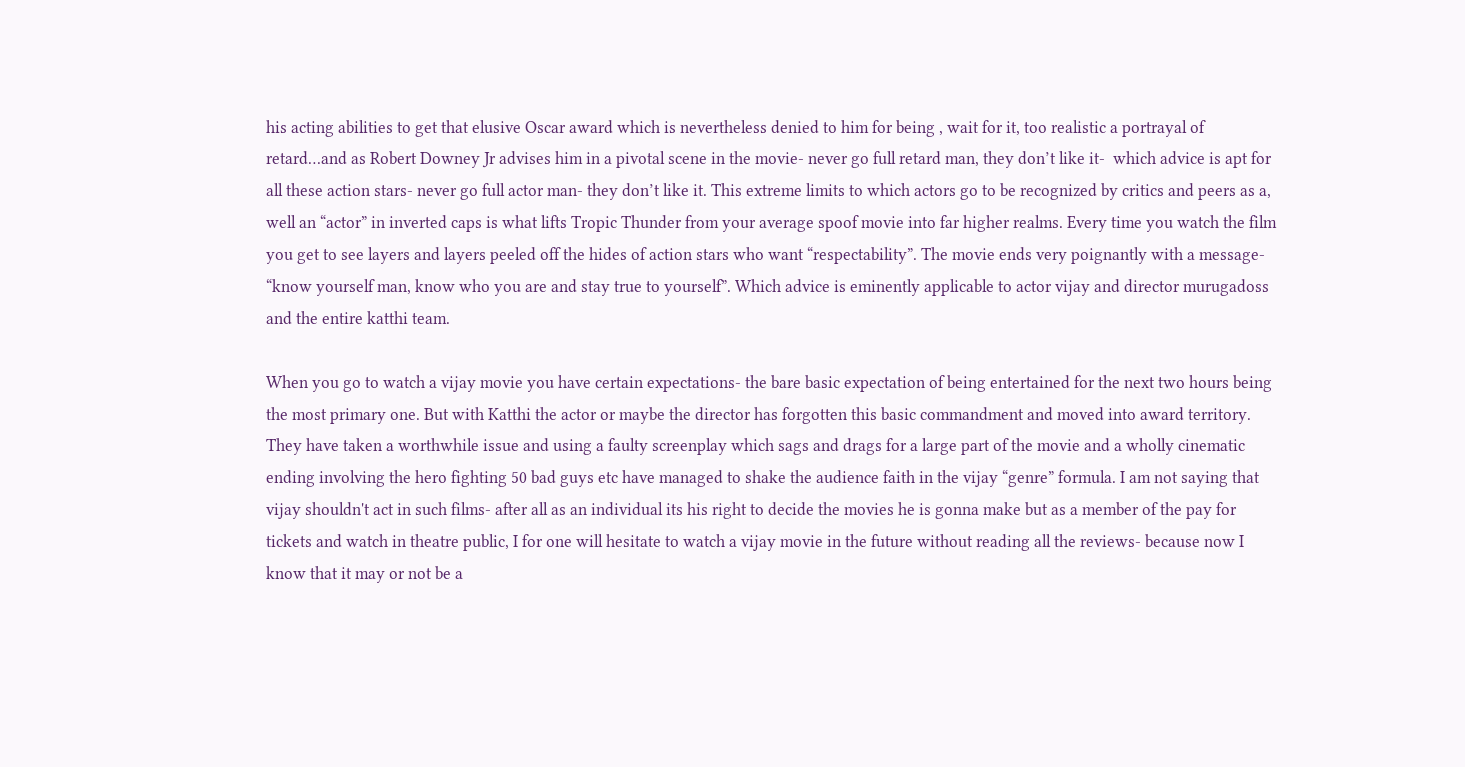his acting abilities to get that elusive Oscar award which is nevertheless denied to him for being , wait for it, too realistic a portrayal of retard…and as Robert Downey Jr advises him in a pivotal scene in the movie- never go full retard man, they don’t like it-  which advice is apt for all these action stars- never go full actor man- they don’t like it. This extreme limits to which actors go to be recognized by critics and peers as a, well an “actor” in inverted caps is what lifts Tropic Thunder from your average spoof movie into far higher realms. Every time you watch the film you get to see layers and layers peeled off the hides of action stars who want “respectability”. The movie ends very poignantly with a message- “know yourself man, know who you are and stay true to yourself”. Which advice is eminently applicable to actor vijay and director murugadoss and the entire katthi team.

When you go to watch a vijay movie you have certain expectations- the bare basic expectation of being entertained for the next two hours being the most primary one. But with Katthi the actor or maybe the director has forgotten this basic commandment and moved into award territory. They have taken a worthwhile issue and using a faulty screenplay which sags and drags for a large part of the movie and a wholly cinematic ending involving the hero fighting 50 bad guys etc have managed to shake the audience faith in the vijay “genre” formula. I am not saying that vijay shouldn't act in such films- after all as an individual its his right to decide the movies he is gonna make but as a member of the pay for tickets and watch in theatre public, I for one will hesitate to watch a vijay movie in the future without reading all the reviews- because now I know that it may or not be a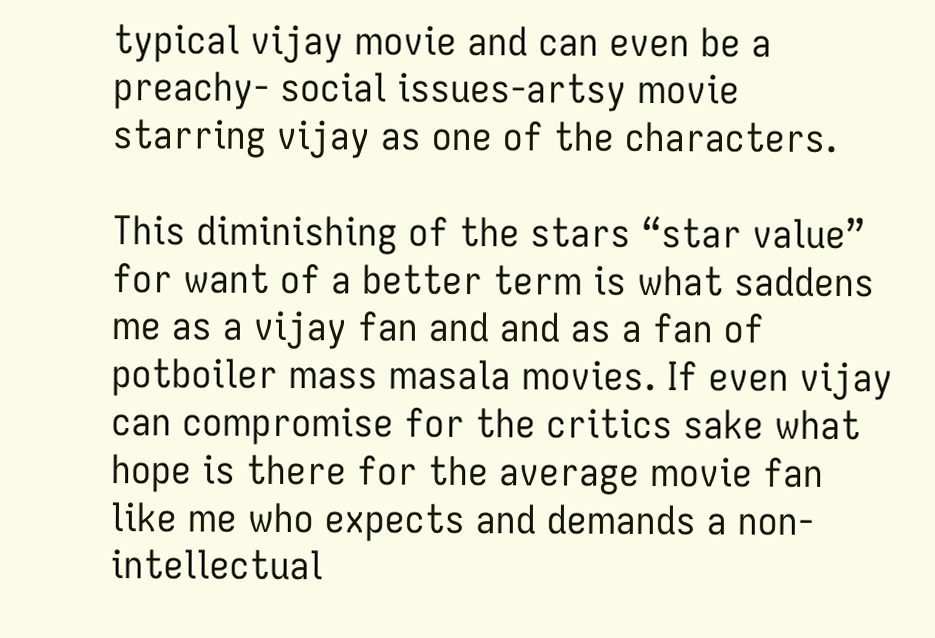typical vijay movie and can even be a preachy- social issues-artsy movie starring vijay as one of the characters.

This diminishing of the stars “star value” for want of a better term is what saddens me as a vijay fan and and as a fan of potboiler mass masala movies. If even vijay can compromise for the critics sake what hope is there for the average movie fan like me who expects and demands a non-intellectual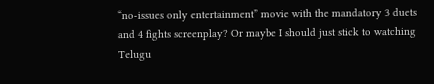“no-issues only entertainment” movie with the mandatory 3 duets and 4 fights screenplay? Or maybe I should just stick to watching Telugu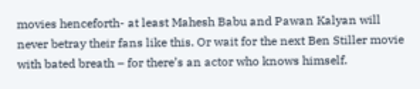movies henceforth- at least Mahesh Babu and Pawan Kalyan will never betray their fans like this. Or wait for the next Ben Stiller movie with bated breath – for there’s an actor who knows himself.